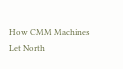How CMM Machines Let North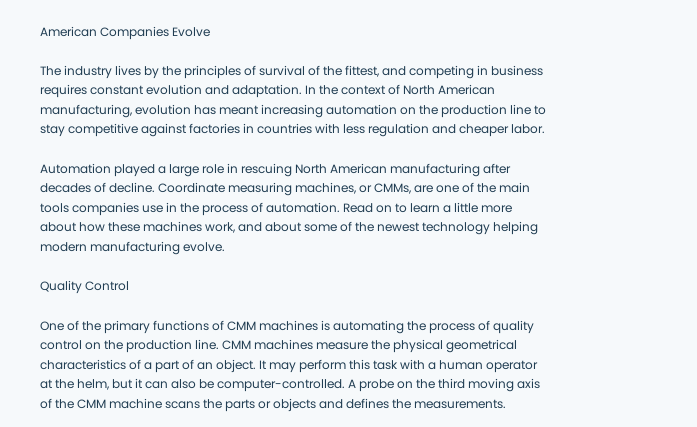American Companies Evolve

The industry lives by the principles of survival of the fittest, and competing in business requires constant evolution and adaptation. In the context of North American manufacturing, evolution has meant increasing automation on the production line to stay competitive against factories in countries with less regulation and cheaper labor.

Automation played a large role in rescuing North American manufacturing after decades of decline. Coordinate measuring machines, or CMMs, are one of the main tools companies use in the process of automation. Read on to learn a little more about how these machines work, and about some of the newest technology helping modern manufacturing evolve.

Quality Control

One of the primary functions of CMM machines is automating the process of quality control on the production line. CMM machines measure the physical geometrical characteristics of a part of an object. It may perform this task with a human operator at the helm, but it can also be computer-controlled. A probe on the third moving axis of the CMM machine scans the parts or objects and defines the measurements.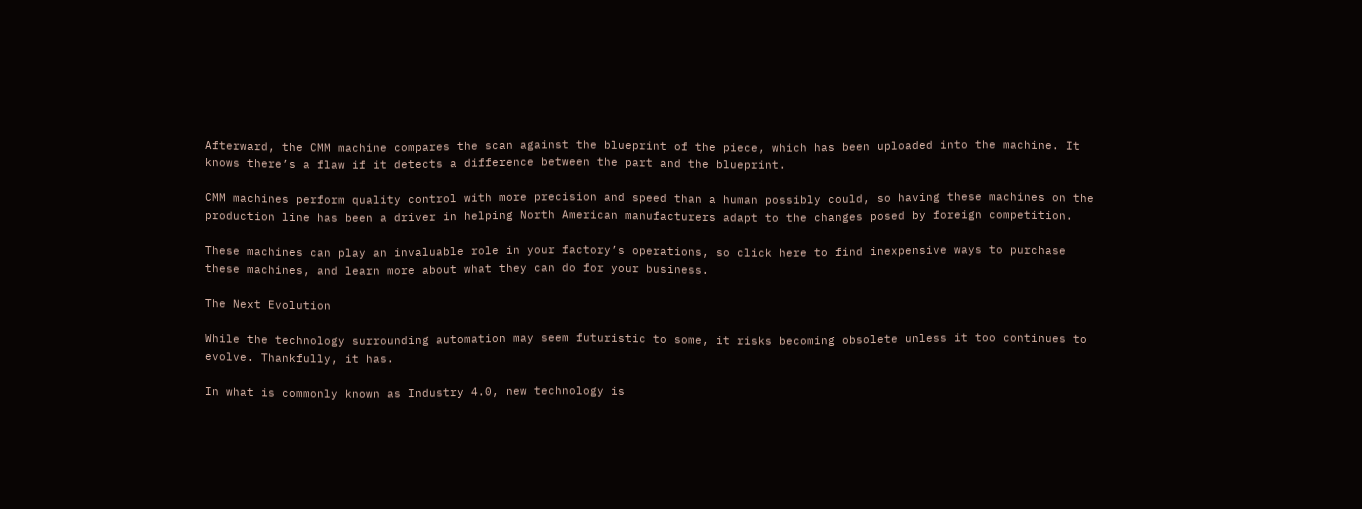Afterward, the CMM machine compares the scan against the blueprint of the piece, which has been uploaded into the machine. It knows there’s a flaw if it detects a difference between the part and the blueprint.

CMM machines perform quality control with more precision and speed than a human possibly could, so having these machines on the production line has been a driver in helping North American manufacturers adapt to the changes posed by foreign competition.

These machines can play an invaluable role in your factory’s operations, so click here to find inexpensive ways to purchase these machines, and learn more about what they can do for your business.

The Next Evolution

While the technology surrounding automation may seem futuristic to some, it risks becoming obsolete unless it too continues to evolve. Thankfully, it has.

In what is commonly known as Industry 4.0, new technology is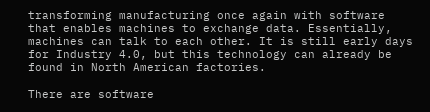transforming manufacturing once again with software that enables machines to exchange data. Essentially, machines can talk to each other. It is still early days for Industry 4.0, but this technology can already be found in North American factories.

There are software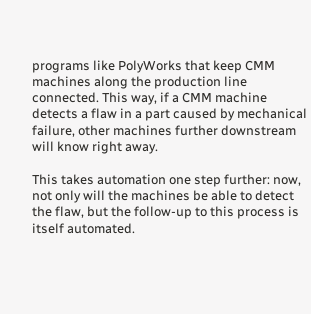programs like PolyWorks that keep CMM machines along the production line connected. This way, if a CMM machine detects a flaw in a part caused by mechanical failure, other machines further downstream will know right away.

This takes automation one step further: now, not only will the machines be able to detect the flaw, but the follow-up to this process is itself automated.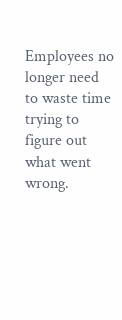Employees no longer need to waste time trying to figure out what went wrong.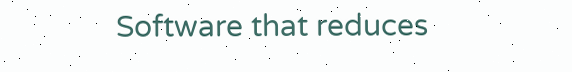Software that reduces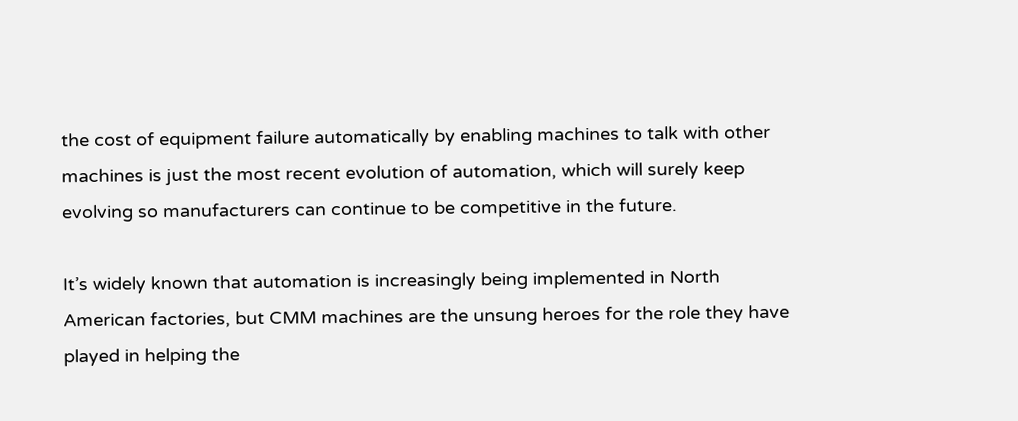the cost of equipment failure automatically by enabling machines to talk with other machines is just the most recent evolution of automation, which will surely keep evolving so manufacturers can continue to be competitive in the future.

It’s widely known that automation is increasingly being implemented in North American factories, but CMM machines are the unsung heroes for the role they have played in helping the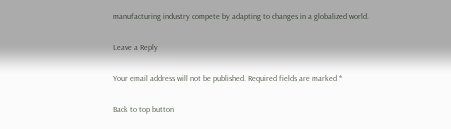manufacturing industry compete by adapting to changes in a globalized world.

Leave a Reply

Your email address will not be published. Required fields are marked *

Back to top button